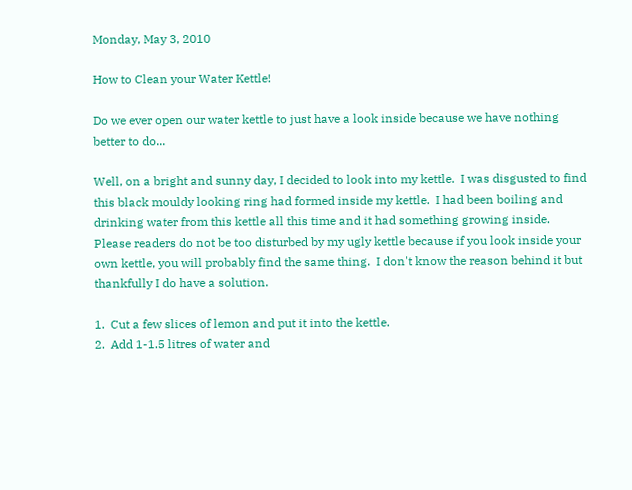Monday, May 3, 2010

How to Clean your Water Kettle!

Do we ever open our water kettle to just have a look inside because we have nothing better to do...

Well, on a bright and sunny day, I decided to look into my kettle.  I was disgusted to find this black mouldy looking ring had formed inside my kettle.  I had been boiling and drinking water from this kettle all this time and it had something growing inside.  Please readers do not be too disturbed by my ugly kettle because if you look inside your own kettle, you will probably find the same thing.  I don't know the reason behind it but thankfully I do have a solution.

1.  Cut a few slices of lemon and put it into the kettle.
2.  Add 1-1.5 litres of water and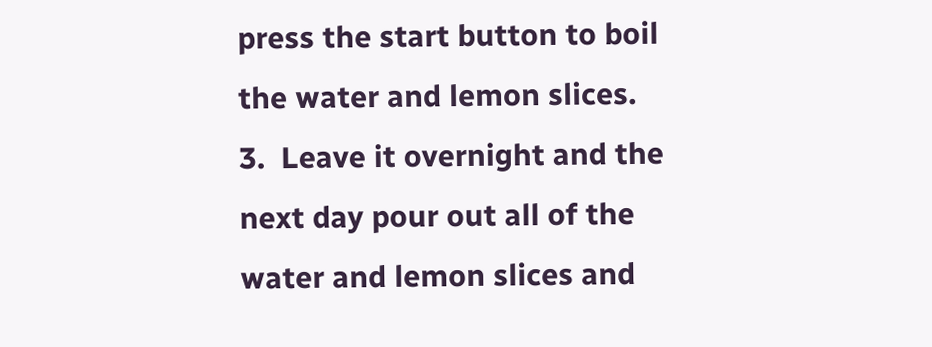press the start button to boil the water and lemon slices.
3.  Leave it overnight and the next day pour out all of the water and lemon slices and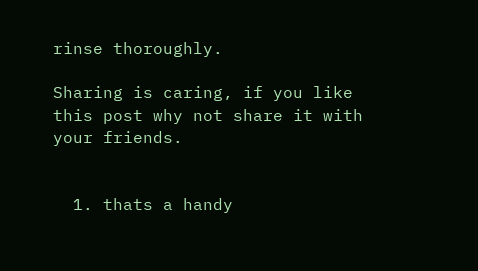rinse thoroughly.

Sharing is caring, if you like this post why not share it with your friends.


  1. thats a handy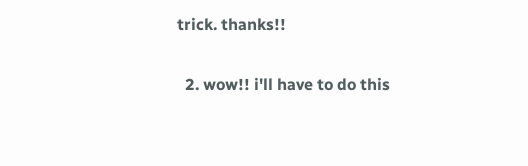trick. thanks!!

  2. wow!! i'll have to do this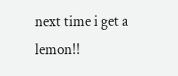next time i get a lemon!!